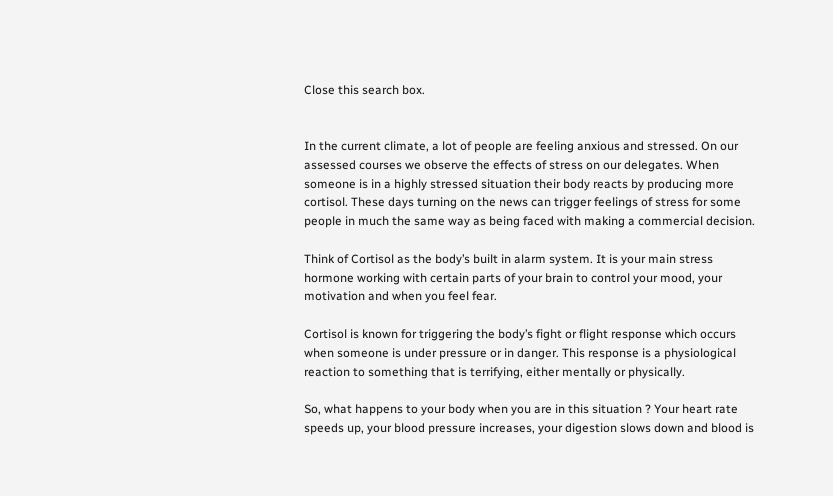Close this search box.


In the current climate, a lot of people are feeling anxious and stressed. On our assessed courses we observe the effects of stress on our delegates. When someone is in a highly stressed situation their body reacts by producing more cortisol. These days turning on the news can trigger feelings of stress for some people in much the same way as being faced with making a commercial decision.

Think of Cortisol as the body’s built in alarm system. It is your main stress hormone working with certain parts of your brain to control your mood, your motivation and when you feel fear.

Cortisol is known for triggering the body’s fight or flight response which occurs when someone is under pressure or in danger. This response is a physiological reaction to something that is terrifying, either mentally or physically.

So, what happens to your body when you are in this situation ? Your heart rate speeds up, your blood pressure increases, your digestion slows down and blood is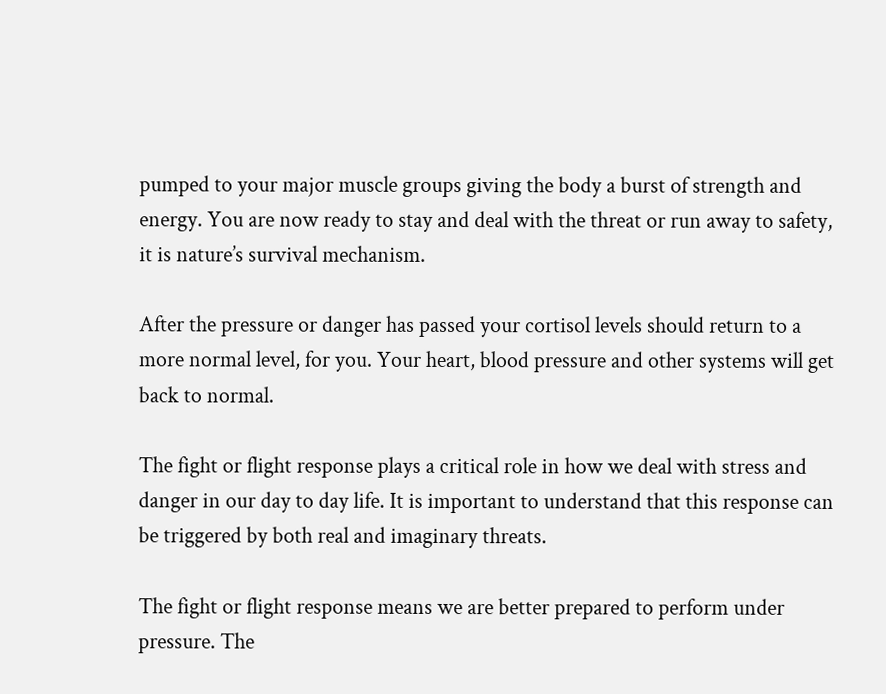pumped to your major muscle groups giving the body a burst of strength and energy. You are now ready to stay and deal with the threat or run away to safety, it is nature’s survival mechanism.

After the pressure or danger has passed your cortisol levels should return to a more normal level, for you. Your heart, blood pressure and other systems will get back to normal.

The fight or flight response plays a critical role in how we deal with stress and danger in our day to day life. It is important to understand that this response can be triggered by both real and imaginary threats.

The fight or flight response means we are better prepared to perform under pressure. The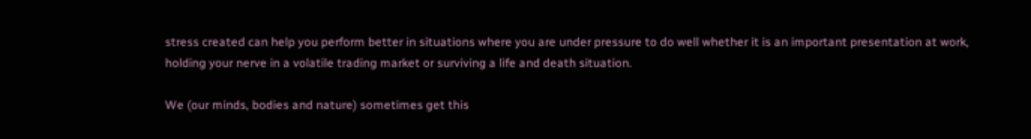stress created can help you perform better in situations where you are under pressure to do well whether it is an important presentation at work, holding your nerve in a volatile trading market or surviving a life and death situation.

We (our minds, bodies and nature) sometimes get this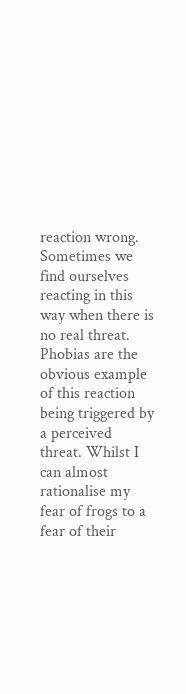reaction wrong. Sometimes we find ourselves reacting in this way when there is no real threat. Phobias are the obvious example of this reaction being triggered by a perceived threat. Whilst I can almost rationalise my fear of frogs to a fear of their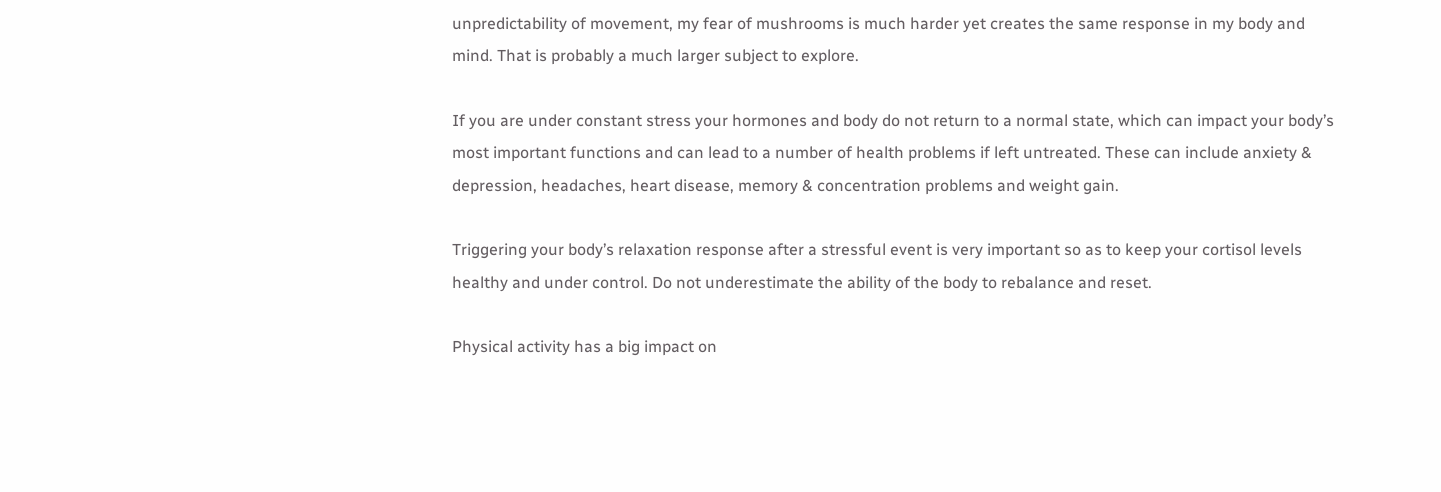unpredictability of movement, my fear of mushrooms is much harder yet creates the same response in my body and mind. That is probably a much larger subject to explore.

If you are under constant stress your hormones and body do not return to a normal state, which can impact your body’s most important functions and can lead to a number of health problems if left untreated. These can include anxiety & depression, headaches, heart disease, memory & concentration problems and weight gain.

Triggering your body’s relaxation response after a stressful event is very important so as to keep your cortisol levels healthy and under control. Do not underestimate the ability of the body to rebalance and reset.

Physical activity has a big impact on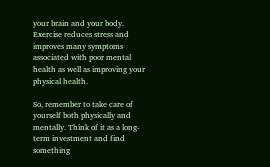your brain and your body. Exercise reduces stress and improves many symptoms associated with poor mental health as well as improving your physical health.

So, remember to take care of yourself both physically and mentally. Think of it as a long-term investment and find something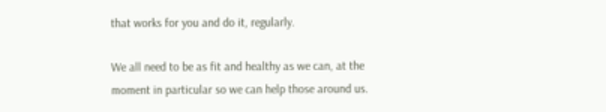that works for you and do it, regularly.

We all need to be as fit and healthy as we can, at the moment in particular so we can help those around us.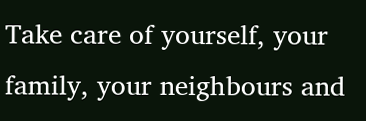Take care of yourself, your family, your neighbours and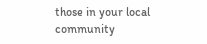those in your local community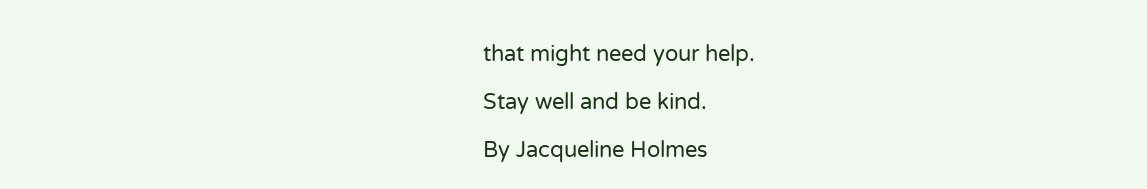that might need your help.

Stay well and be kind.

By Jacqueline Holmes